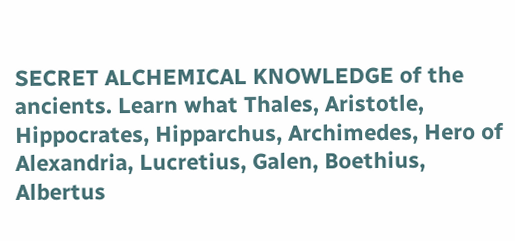SECRET ALCHEMICAL KNOWLEDGE of the ancients. Learn what Thales, Aristotle, Hippocrates, Hipparchus, Archimedes, Hero of Alexandria, Lucretius, Galen, Boethius, Albertus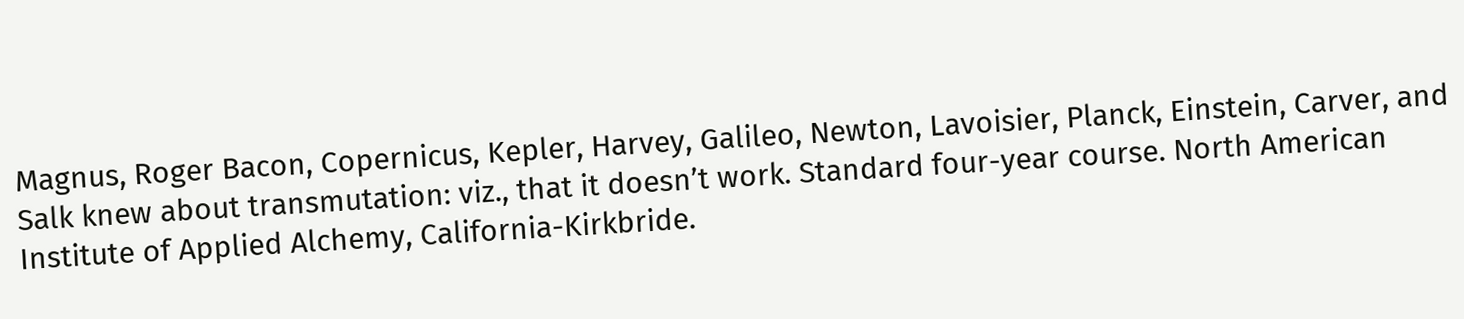Magnus, Roger Bacon, Copernicus, Kepler, Harvey, Galileo, Newton, Lavoisier, Planck, Einstein, Carver, and Salk knew about transmutation: viz., that it doesn’t work. Standard four-year course. North American Institute of Applied Alchemy, California-Kirkbride.